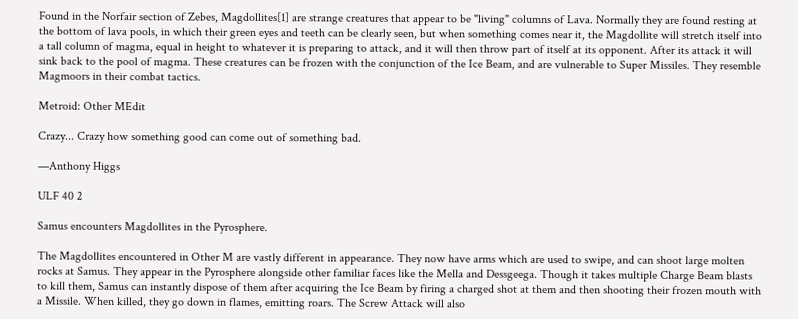Found in the Norfair section of Zebes, Magdollites[1] are strange creatures that appear to be "living" columns of Lava. Normally they are found resting at the bottom of lava pools, in which their green eyes and teeth can be clearly seen, but when something comes near it, the Magdollite will stretch itself into a tall column of magma, equal in height to whatever it is preparing to attack, and it will then throw part of itself at its opponent. After its attack it will sink back to the pool of magma. These creatures can be frozen with the conjunction of the Ice Beam, and are vulnerable to Super Missiles. They resemble Magmoors in their combat tactics.

Metroid: Other MEdit

Crazy... Crazy how something good can come out of something bad.

—Anthony Higgs

ULF 40 2

Samus encounters Magdollites in the Pyrosphere.

The Magdollites encountered in Other M are vastly different in appearance. They now have arms which are used to swipe, and can shoot large molten rocks at Samus. They appear in the Pyrosphere alongside other familiar faces like the Mella and Dessgeega. Though it takes multiple Charge Beam blasts to kill them, Samus can instantly dispose of them after acquiring the Ice Beam by firing a charged shot at them and then shooting their frozen mouth with a Missile. When killed, they go down in flames, emitting roars. The Screw Attack will also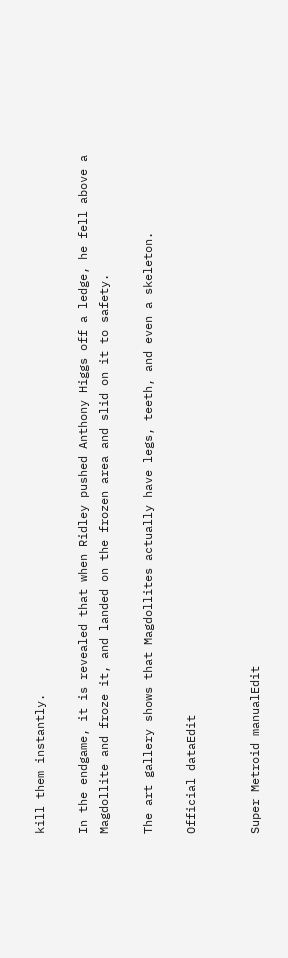kill them instantly.

In the endgame, it is revealed that when Ridley pushed Anthony Higgs off a ledge, he fell above a Magdollite and froze it, and landed on the frozen area and slid on it to safety.

The art gallery shows that Magdollites actually have legs, teeth, and even a skeleton.

Official dataEdit


Super Metroid manualEdit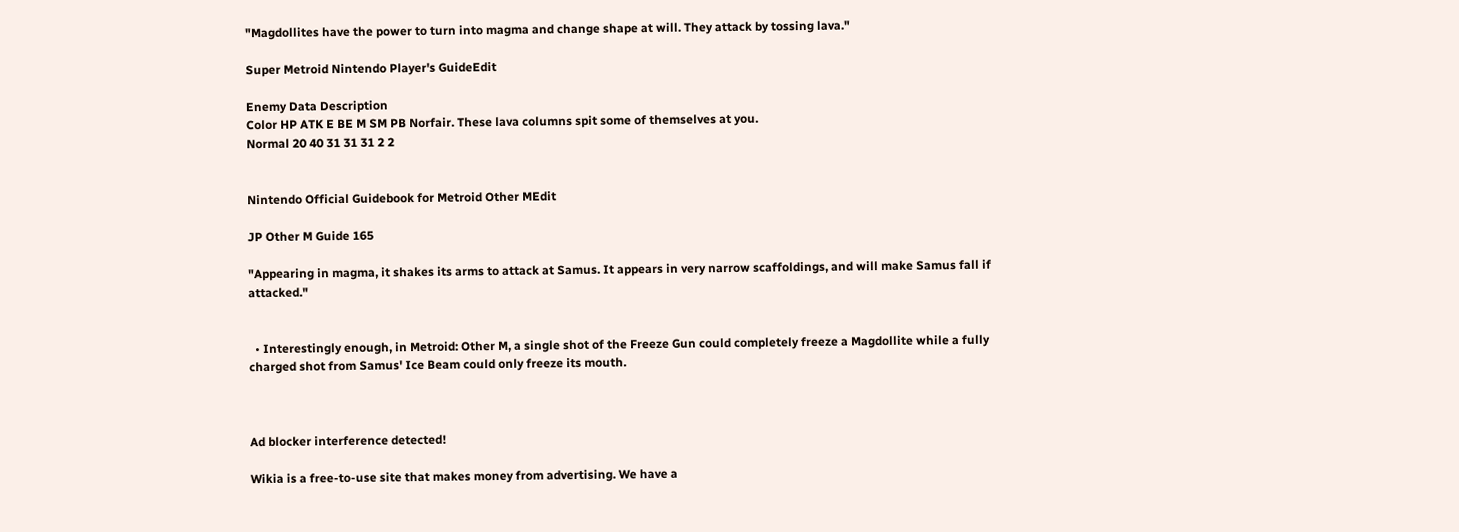"Magdollites have the power to turn into magma and change shape at will. They attack by tossing lava."

Super Metroid Nintendo Player's GuideEdit

Enemy Data Description
Color HP ATK E BE M SM PB Norfair. These lava columns spit some of themselves at you.
Normal 20 40 31 31 31 2 2


Nintendo Official Guidebook for Metroid Other MEdit

JP Other M Guide 165

"Appearing in magma, it shakes its arms to attack at Samus. It appears in very narrow scaffoldings, and will make Samus fall if attacked."


  • Interestingly enough, in Metroid: Other M, a single shot of the Freeze Gun could completely freeze a Magdollite while a fully charged shot from Samus' Ice Beam could only freeze its mouth.



Ad blocker interference detected!

Wikia is a free-to-use site that makes money from advertising. We have a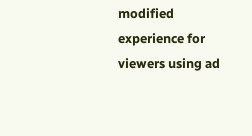modified experience for viewers using ad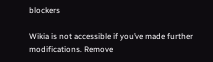blockers

Wikia is not accessible if you’ve made further modifications. Remove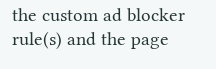the custom ad blocker rule(s) and the page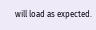will load as expected.